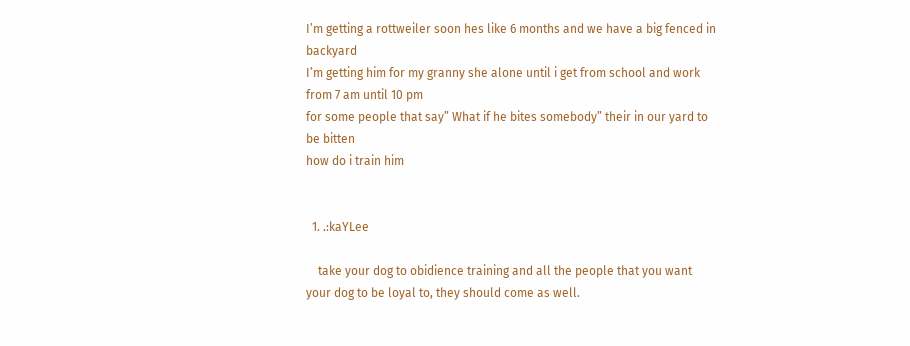I’m getting a rottweiler soon hes like 6 months and we have a big fenced in backyard
I’m getting him for my granny she alone until i get from school and work from 7 am until 10 pm
for some people that say” What if he bites somebody” their in our yard to be bitten
how do i train him


  1. .:kaYLee

    take your dog to obidience training and all the people that you want your dog to be loyal to, they should come as well.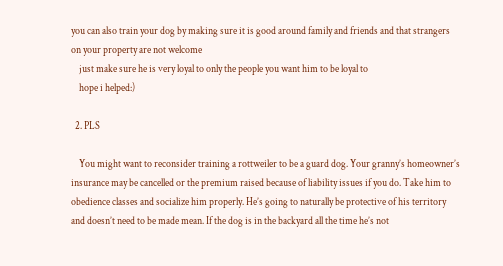you can also train your dog by making sure it is good around family and friends and that strangers on your property are not welcome
    just make sure he is very loyal to only the people you want him to be loyal to
    hope i helped:)

  2. PLS

    You might want to reconsider training a rottweiler to be a guard dog. Your granny’s homeowner’s insurance may be cancelled or the premium raised because of liability issues if you do. Take him to obedience classes and socialize him properly. He’s going to naturally be protective of his territory and doesn’t need to be made mean. If the dog is in the backyard all the time he’s not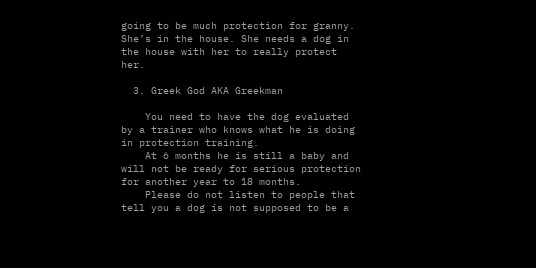going to be much protection for granny. She’s in the house. She needs a dog in the house with her to really protect her.

  3. Greek God AKA Greekman

    You need to have the dog evaluated by a trainer who knows what he is doing in protection training.
    At 6 months he is still a baby and will not be ready for serious protection for another year to 18 months.
    Please do not listen to people that tell you a dog is not supposed to be a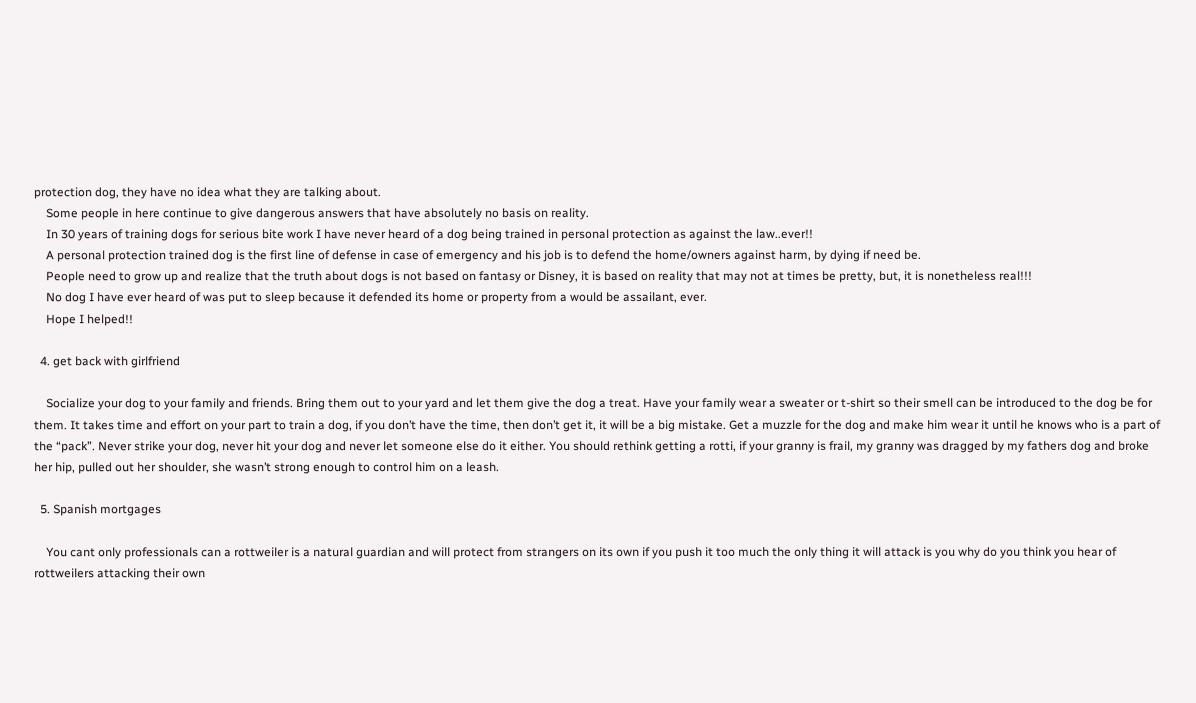protection dog, they have no idea what they are talking about.
    Some people in here continue to give dangerous answers that have absolutely no basis on reality.
    In 30 years of training dogs for serious bite work I have never heard of a dog being trained in personal protection as against the law..ever!!
    A personal protection trained dog is the first line of defense in case of emergency and his job is to defend the home/owners against harm, by dying if need be.
    People need to grow up and realize that the truth about dogs is not based on fantasy or Disney, it is based on reality that may not at times be pretty, but, it is nonetheless real!!!
    No dog I have ever heard of was put to sleep because it defended its home or property from a would be assailant, ever.
    Hope I helped!!

  4. get back with girlfriend

    Socialize your dog to your family and friends. Bring them out to your yard and let them give the dog a treat. Have your family wear a sweater or t-shirt so their smell can be introduced to the dog be for them. It takes time and effort on your part to train a dog, if you don’t have the time, then don’t get it, it will be a big mistake. Get a muzzle for the dog and make him wear it until he knows who is a part of the “pack”. Never strike your dog, never hit your dog and never let someone else do it either. You should rethink getting a rotti, if your granny is frail, my granny was dragged by my fathers dog and broke her hip, pulled out her shoulder, she wasn’t strong enough to control him on a leash.

  5. Spanish mortgages

    You cant only professionals can a rottweiler is a natural guardian and will protect from strangers on its own if you push it too much the only thing it will attack is you why do you think you hear of rottweilers attacking their own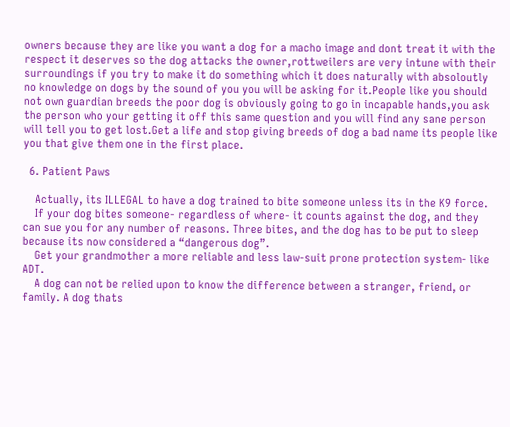owners because they are like you want a dog for a macho image and dont treat it with the respect it deserves so the dog attacks the owner,rottweilers are very intune with their surroundings if you try to make it do something which it does naturally with absoloutly no knowledge on dogs by the sound of you you will be asking for it.People like you should not own guardian breeds the poor dog is obviously going to go in incapable hands,you ask the person who your getting it off this same question and you will find any sane person will tell you to get lost.Get a life and stop giving breeds of dog a bad name its people like you that give them one in the first place.

  6. Patient Paws

    Actually, its ILLEGAL to have a dog trained to bite someone unless its in the K9 force.
    If your dog bites someone- regardless of where- it counts against the dog, and they can sue you for any number of reasons. Three bites, and the dog has to be put to sleep because its now considered a “dangerous dog”.
    Get your grandmother a more reliable and less law-suit prone protection system- like ADT.
    A dog can not be relied upon to know the difference between a stranger, friend, or family. A dog thats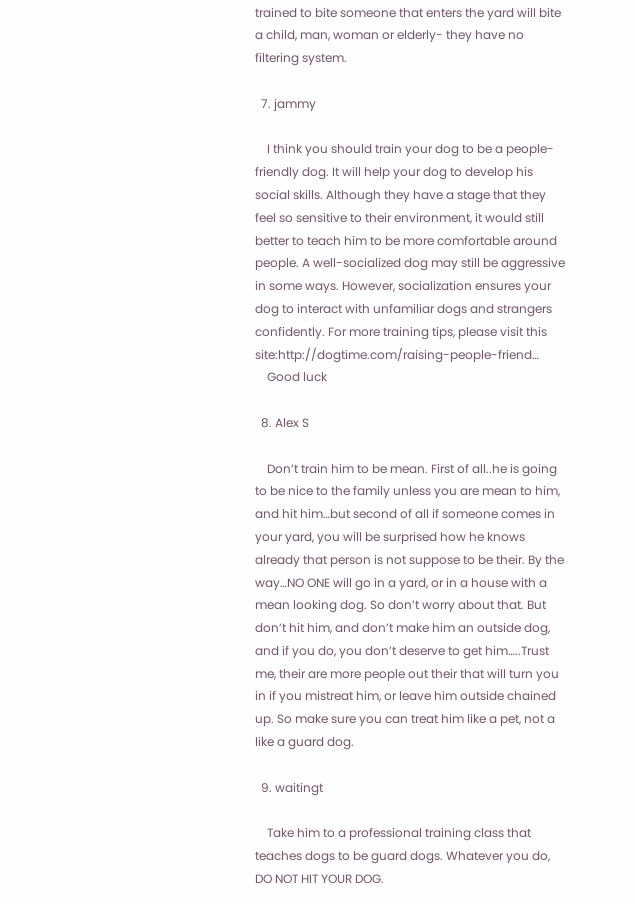trained to bite someone that enters the yard will bite a child, man, woman or elderly- they have no filtering system.

  7. jammy

    I think you should train your dog to be a people-friendly dog. It will help your dog to develop his social skills. Although they have a stage that they feel so sensitive to their environment, it would still better to teach him to be more comfortable around people. A well-socialized dog may still be aggressive in some ways. However, socialization ensures your dog to interact with unfamiliar dogs and strangers confidently. For more training tips, please visit this site:http://dogtime.com/raising-people-friend…
    Good luck

  8. Alex S

    Don’t train him to be mean. First of all..he is going to be nice to the family unless you are mean to him, and hit him…but second of all if someone comes in your yard, you will be surprised how he knows already that person is not suppose to be their. By the way…NO ONE will go in a yard, or in a house with a mean looking dog. So don’t worry about that. But don’t hit him, and don’t make him an outside dog, and if you do, you don’t deserve to get him…..Trust me, their are more people out their that will turn you in if you mistreat him, or leave him outside chained up. So make sure you can treat him like a pet, not a like a guard dog.

  9. waitingt

    Take him to a professional training class that teaches dogs to be guard dogs. Whatever you do, DO NOT HIT YOUR DOG.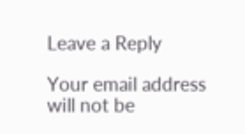Leave a Reply

Your email address will not be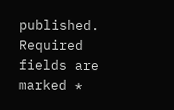published. Required fields are marked *